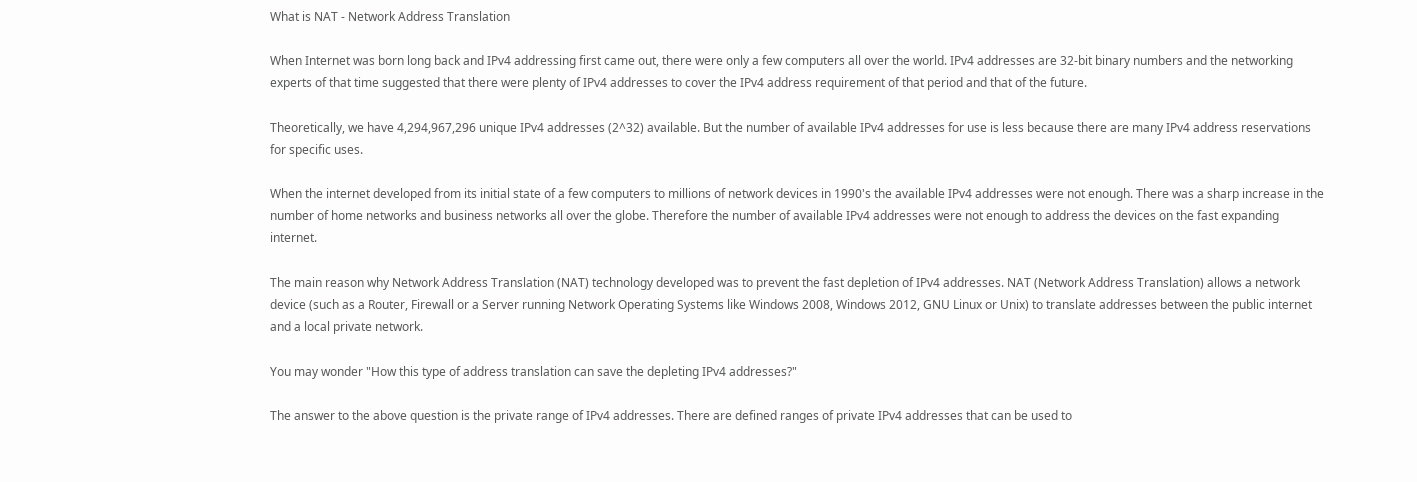What is NAT - Network Address Translation

When Internet was born long back and IPv4 addressing first came out, there were only a few computers all over the world. IPv4 addresses are 32-bit binary numbers and the networking experts of that time suggested that there were plenty of IPv4 addresses to cover the IPv4 address requirement of that period and that of the future.

Theoretically, we have 4,294,967,296 unique IPv4 addresses (2^32) available. But the number of available IPv4 addresses for use is less because there are many IPv4 address reservations for specific uses.

When the internet developed from its initial state of a few computers to millions of network devices in 1990's the available IPv4 addresses were not enough. There was a sharp increase in the number of home networks and business networks all over the globe. Therefore the number of available IPv4 addresses were not enough to address the devices on the fast expanding internet.

The main reason why Network Address Translation (NAT) technology developed was to prevent the fast depletion of IPv4 addresses. NAT (Network Address Translation) allows a network device (such as a Router, Firewall or a Server running Network Operating Systems like Windows 2008, Windows 2012, GNU Linux or Unix) to translate addresses between the public internet and a local private network.

You may wonder "How this type of address translation can save the depleting IPv4 addresses?"

The answer to the above question is the private range of IPv4 addresses. There are defined ranges of private IPv4 addresses that can be used to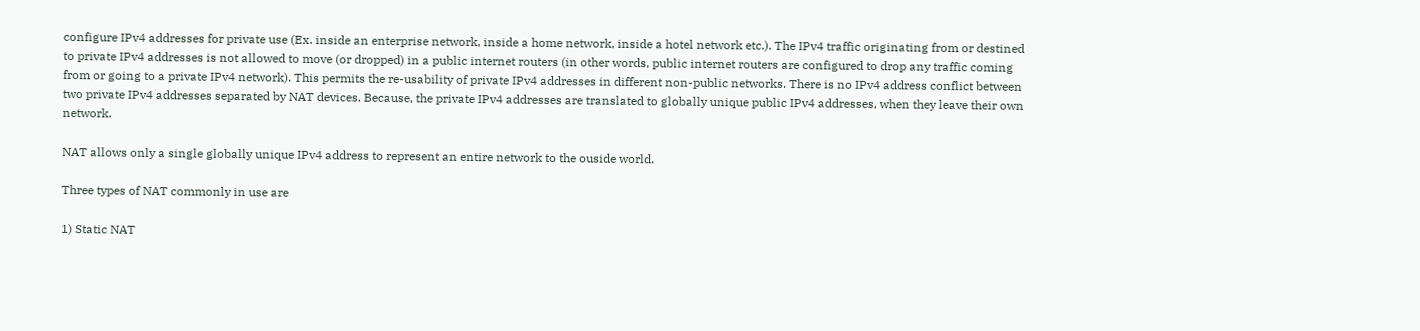configure IPv4 addresses for private use (Ex. inside an enterprise network, inside a home network, inside a hotel network etc.). The IPv4 traffic originating from or destined to private IPv4 addresses is not allowed to move (or dropped) in a public internet routers (in other words, public internet routers are configured to drop any traffic coming from or going to a private IPv4 network). This permits the re-usability of private IPv4 addresses in different non-public networks. There is no IPv4 address conflict between two private IPv4 addresses separated by NAT devices. Because, the private IPv4 addresses are translated to globally unique public IPv4 addresses, when they leave their own network.

NAT allows only a single globally unique IPv4 address to represent an entire network to the ouside world.

Three types of NAT commonly in use are

1) Static NAT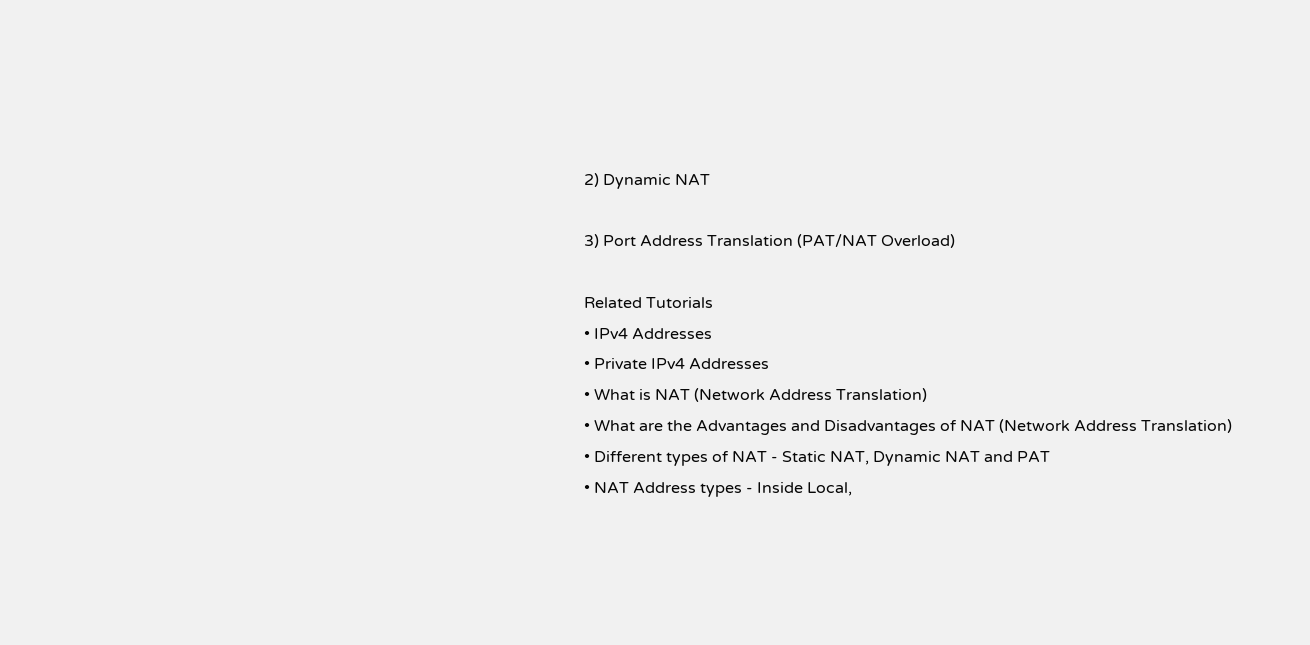2) Dynamic NAT

3) Port Address Translation (PAT/NAT Overload)

Related Tutorials
• IPv4 Addresses
• Private IPv4 Addresses
• What is NAT (Network Address Translation)
• What are the Advantages and Disadvantages of NAT (Network Address Translation)
• Different types of NAT - Static NAT, Dynamic NAT and PAT
• NAT Address types - Inside Local,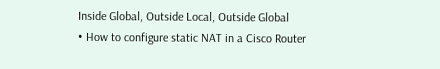Inside Global, Outside Local, Outside Global
• How to configure static NAT in a Cisco Router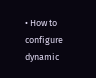• How to configure dynamic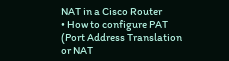NAT in a Cisco Router
• How to configure PAT (Port Address Translation or NAT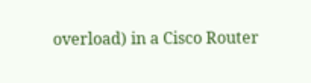overload) in a Cisco Router